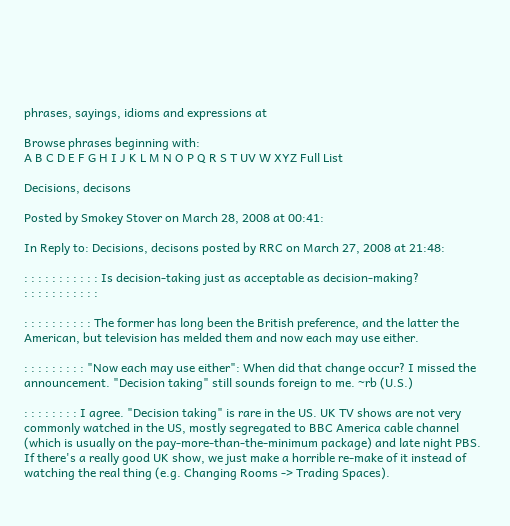phrases, sayings, idioms and expressions at

Browse phrases beginning with:
A B C D E F G H I J K L M N O P Q R S T UV W XYZ Full List

Decisions, decisons

Posted by Smokey Stover on March 28, 2008 at 00:41:

In Reply to: Decisions, decisons posted by RRC on March 27, 2008 at 21:48:

: : : : : : : : : : : Is decision-taking just as acceptable as decision-making?
: : : : : : : : : : :

: : : : : : : : : : The former has long been the British preference, and the latter the American, but television has melded them and now each may use either.

: : : : : : : : : "Now each may use either": When did that change occur? I missed the announcement. "Decision taking" still sounds foreign to me. ~rb (U.S.)

: : : : : : : : I agree. "Decision taking" is rare in the US. UK TV shows are not very commonly watched in the US, mostly segregated to BBC America cable channel (which is usually on the pay-more-than-the-minimum package) and late night PBS. If there's a really good UK show, we just make a horrible re-make of it instead of watching the real thing (e.g. Changing Rooms -> Trading Spaces).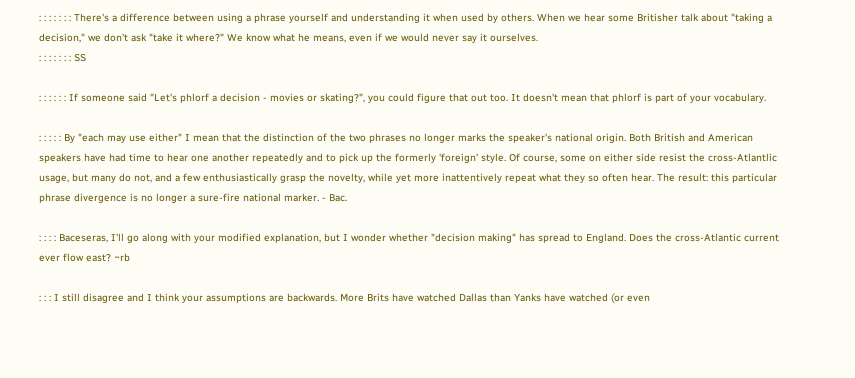: : : : : : : There's a difference between using a phrase yourself and understanding it when used by others. When we hear some Britisher talk about "taking a decision," we don't ask "take it where?" We know what he means, even if we would never say it ourselves.
: : : : : : : SS

: : : : : : If someone said "Let's phlorf a decision - movies or skating?", you could figure that out too. It doesn't mean that phlorf is part of your vocabulary.

: : : : : By "each may use either" I mean that the distinction of the two phrases no longer marks the speaker's national origin. Both British and American speakers have had time to hear one another repeatedly and to pick up the formerly 'foreign' style. Of course, some on either side resist the cross-Atlantlic usage, but many do not, and a few enthusiastically grasp the novelty, while yet more inattentively repeat what they so often hear. The result: this particular phrase divergence is no longer a sure-fire national marker. - Bac.

: : : : Baceseras, I'll go along with your modified explanation, but I wonder whether "decision making" has spread to England. Does the cross-Atlantic current ever flow east? ~rb

: : : I still disagree and I think your assumptions are backwards. More Brits have watched Dallas than Yanks have watched (or even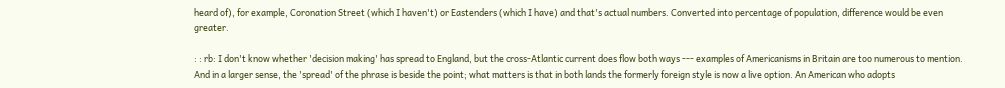heard of), for example, Coronation Street (which I haven't) or Eastenders (which I have) and that's actual numbers. Converted into percentage of population, difference would be even greater.

: : rb: I don't know whether 'decision making' has spread to England, but the cross-Atlantic current does flow both ways --- examples of Americanisms in Britain are too numerous to mention. And in a larger sense, the 'spread' of the phrase is beside the point; what matters is that in both lands the formerly foreign style is now a live option. An American who adopts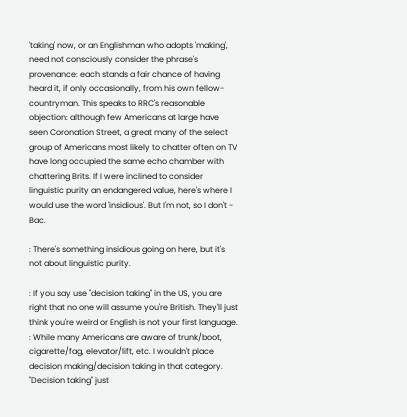'taking' now, or an Englishman who adopts 'making', need not consciously consider the phrase's provenance: each stands a fair chance of having heard it, if only occasionally, from his own fellow-countryman. This speaks to RRC's reasonable objection: although few Americans at large have seen Coronation Street, a great many of the select group of Americans most likely to chatter often on TV have long occupied the same echo chamber with chattering Brits. If I were inclined to consider linguistic purity an endangered value, here's where I would use the word 'insidious'. But I'm not, so I don't - Bac.

: There's something insidious going on here, but it's not about linguistic purity.

: If you say use "decision taking" in the US, you are right that no one will assume you're British. They'll just think you're weird or English is not your first language.
: While many Americans are aware of trunk/boot, cigarette/fag, elevator/lift, etc. I wouldn't place decision making/decision taking in that category. "Decision taking" just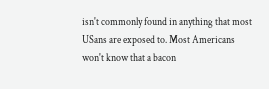isn't commonly found in anything that most USans are exposed to. Most Americans won't know that a bacon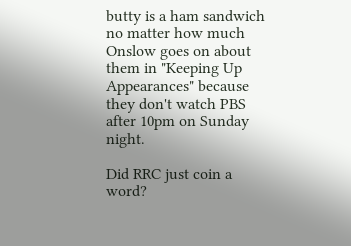butty is a ham sandwich no matter how much Onslow goes on about them in "Keeping Up Appearances" because they don't watch PBS after 10pm on Sunday night.

Did RRC just coin a word?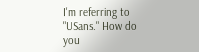I'm referring to "USans." How do you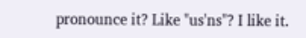pronounce it? Like "us'ns"? I like it.